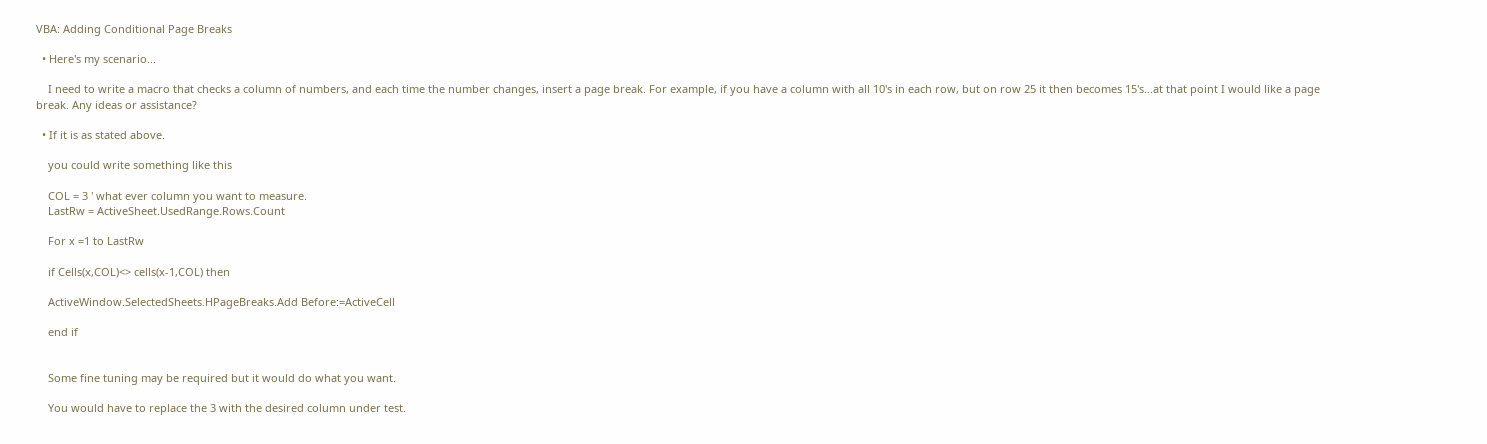VBA: Adding Conditional Page Breaks

  • Here's my scenario...

    I need to write a macro that checks a column of numbers, and each time the number changes, insert a page break. For example, if you have a column with all 10's in each row, but on row 25 it then becomes 15's...at that point I would like a page break. Any ideas or assistance?

  • If it is as stated above.

    you could write something like this

    COL = 3 ' what ever column you want to measure.
    LastRw = ActiveSheet.UsedRange.Rows.Count

    For x =1 to LastRw

    if Cells(x,COL)<> cells(x-1,COL) then

    ActiveWindow.SelectedSheets.HPageBreaks.Add Before:=ActiveCell

    end if


    Some fine tuning may be required but it would do what you want.

    You would have to replace the 3 with the desired column under test.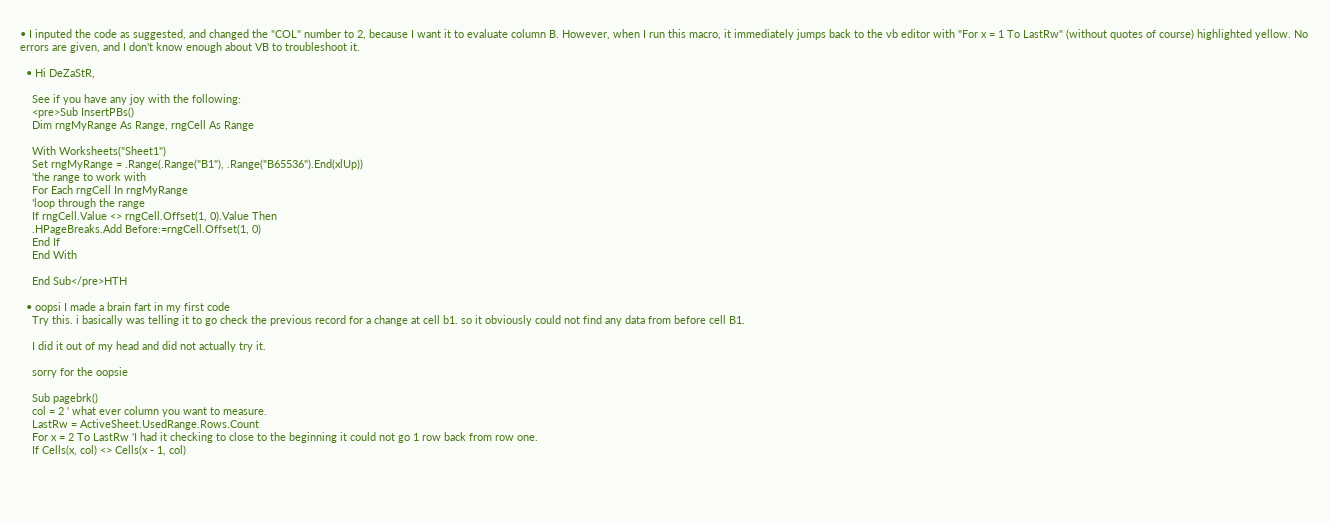• I inputed the code as suggested, and changed the "COL" number to 2, because I want it to evaluate column B. However, when I run this macro, it immediately jumps back to the vb editor with "For x = 1 To LastRw" (without quotes of course) highlighted yellow. No errors are given, and I don't know enough about VB to troubleshoot it.

  • Hi DeZaStR,

    See if you have any joy with the following:
    <pre>Sub InsertPBs()
    Dim rngMyRange As Range, rngCell As Range

    With Worksheets("Sheet1")
    Set rngMyRange = .Range(.Range("B1"), .Range("B65536").End(xlUp))
    'the range to work with
    For Each rngCell In rngMyRange
    'loop through the range
    If rngCell.Value <> rngCell.Offset(1, 0).Value Then
    .HPageBreaks.Add Before:=rngCell.Offset(1, 0)
    End If
    End With

    End Sub</pre>HTH

  • oopsi I made a brain fart in my first code
    Try this. i basically was telling it to go check the previous record for a change at cell b1. so it obviously could not find any data from before cell B1.

    I did it out of my head and did not actually try it.

    sorry for the oopsie

    Sub pagebrk()
    col = 2 ' what ever column you want to measure.
    LastRw = ActiveSheet.UsedRange.Rows.Count
    For x = 2 To LastRw 'I had it checking to close to the beginning it could not go 1 row back from row one.
    If Cells(x, col) <> Cells(x - 1, col)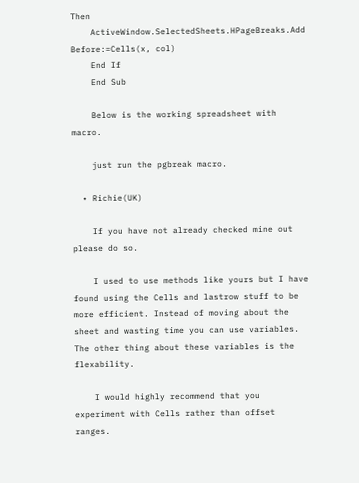Then
    ActiveWindow.SelectedSheets.HPageBreaks.Add Before:=Cells(x, col)
    End If
    End Sub

    Below is the working spreadsheet with macro.

    just run the pgbreak macro.

  • Richie(UK)

    If you have not already checked mine out please do so.

    I used to use methods like yours but I have found using the Cells and lastrow stuff to be more efficient. Instead of moving about the sheet and wasting time you can use variables. The other thing about these variables is the flexability.

    I would highly recommend that you experiment with Cells rather than offset ranges.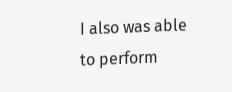I also was able to perform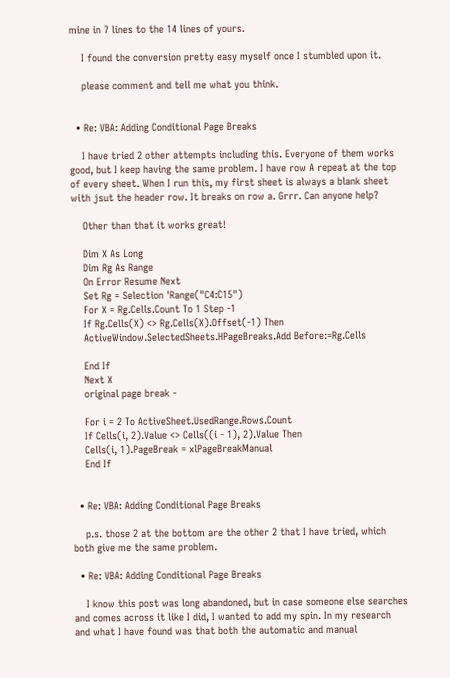mine in 7 lines to the 14 lines of yours.

    I found the conversion pretty easy myself once I stumbled upon it.

    please comment and tell me what you think.


  • Re: VBA: Adding Conditional Page Breaks

    I have tried 2 other attempts including this. Everyone of them works good, but I keep having the same problem. I have row A repeat at the top of every sheet. When I run this, my first sheet is always a blank sheet with jsut the header row. It breaks on row a. Grrr. Can anyone help?

    Other than that it works great!

    Dim X As Long
    Dim Rg As Range
    On Error Resume Next
    Set Rg = Selection 'Range("C4:C15")
    For X = Rg.Cells.Count To 1 Step -1
    If Rg.Cells(X) <> Rg.Cells(X).Offset(-1) Then
    ActiveWindow.SelectedSheets.HPageBreaks.Add Before:=Rg.Cells

    End If
    Next X
    original page break -

    For i = 2 To ActiveSheet.UsedRange.Rows.Count
    If Cells(i, 2).Value <> Cells((i - 1), 2).Value Then
    Cells(i, 1).PageBreak = xlPageBreakManual
    End If


  • Re: VBA: Adding Conditional Page Breaks

    p.s. those 2 at the bottom are the other 2 that I have tried, which both give me the same problem.

  • Re: VBA: Adding Conditional Page Breaks

    I know this post was long abandoned, but in case someone else searches and comes across it like I did, I wanted to add my spin. In my research and what I have found was that both the automatic and manual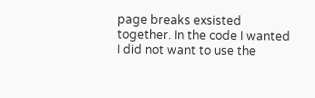page breaks exsisted together. In the code I wanted I did not want to use the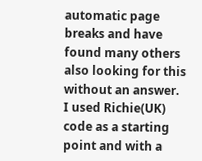automatic page breaks and have found many others also looking for this without an answer. I used Richie(UK) code as a starting point and with a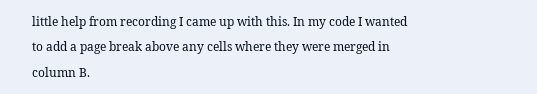little help from recording I came up with this. In my code I wanted to add a page break above any cells where they were merged in column B.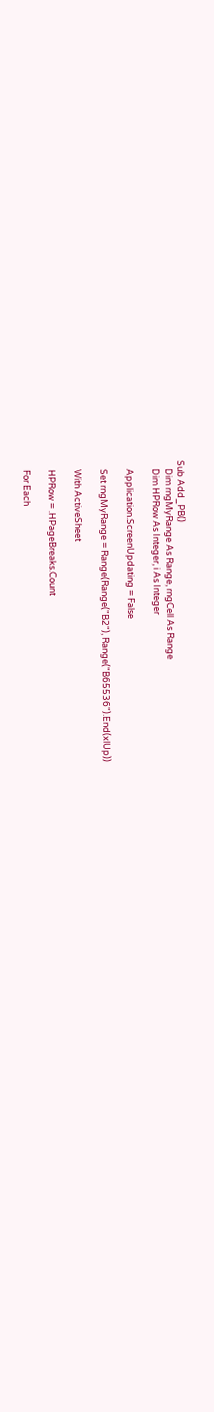Sub Add_PB()
    Dim rngMyRange As Range, rngCell As Range
    Dim HPRow As Integer, i As Integer

    Application.ScreenUpdating = False

    Set rngMyRange = Range(Range("B2"), Range("B65536").End(xlUp))

    With ActiveSheet

    HPRow = .HPageBreaks.Count

    For Each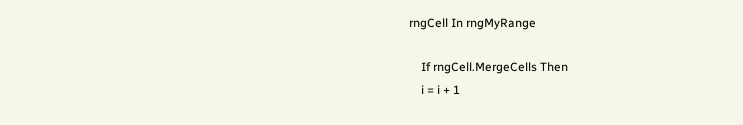rngCell In rngMyRange

    If rngCell.MergeCells Then
    i = i + 1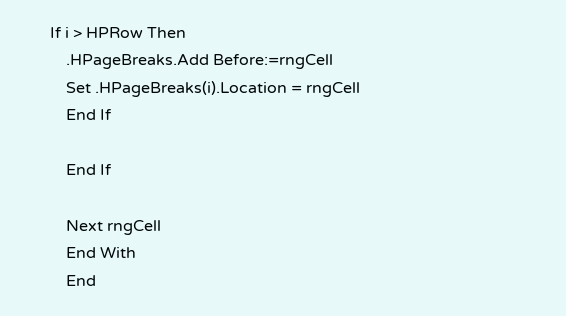If i > HPRow Then
    .HPageBreaks.Add Before:=rngCell
    Set .HPageBreaks(i).Location = rngCell
    End If

    End If

    Next rngCell
    End With
    End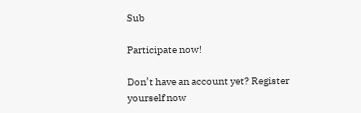Sub

Participate now!

Don’t have an account yet? Register yourself now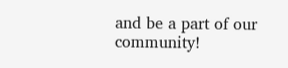and be a part of our community!